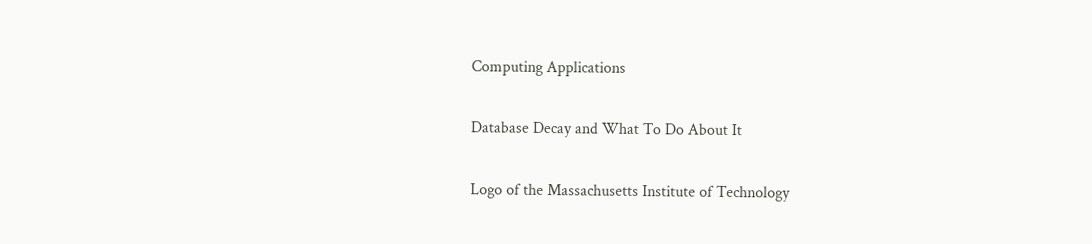Computing Applications

Database Decay and What To Do About It

Logo of the Massachusetts Institute of Technology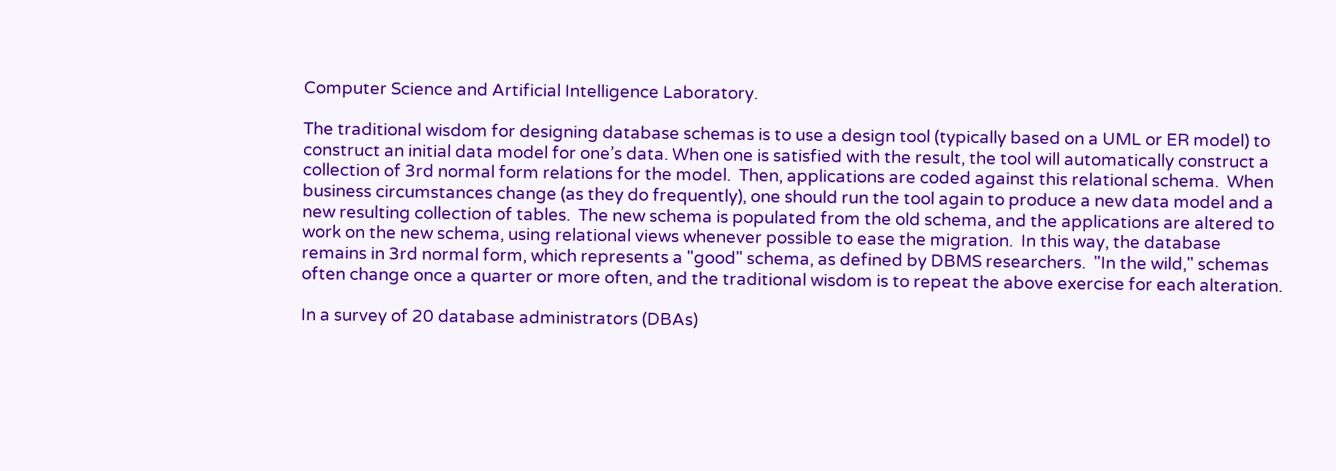Computer Science and Artificial Intelligence Laboratory.

The traditional wisdom for designing database schemas is to use a design tool (typically based on a UML or ER model) to construct an initial data model for one’s data. When one is satisfied with the result, the tool will automatically construct a collection of 3rd normal form relations for the model.  Then, applications are coded against this relational schema.  When business circumstances change (as they do frequently), one should run the tool again to produce a new data model and a new resulting collection of tables.  The new schema is populated from the old schema, and the applications are altered to work on the new schema, using relational views whenever possible to ease the migration.  In this way, the database remains in 3rd normal form, which represents a "good" schema, as defined by DBMS researchers.  "In the wild," schemas often change once a quarter or more often, and the traditional wisdom is to repeat the above exercise for each alteration.

In a survey of 20 database administrators (DBAs)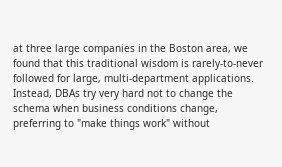at three large companies in the Boston area, we found that this traditional wisdom is rarely-to-never followed for large, multi-department applications.  Instead, DBAs try very hard not to change the schema when business conditions change, preferring to "make things work" without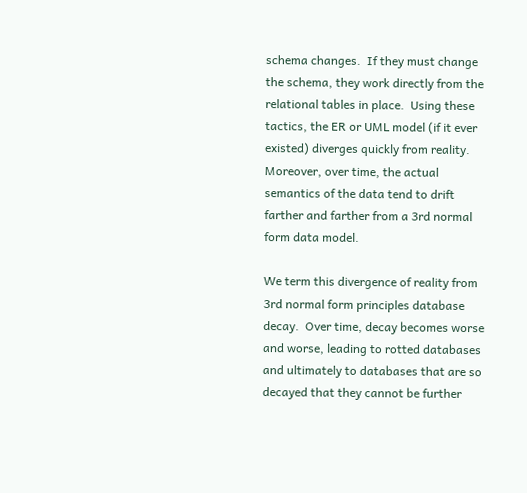schema changes.  If they must change the schema, they work directly from the relational tables in place.  Using these tactics, the ER or UML model (if it ever existed) diverges quickly from reality.  Moreover, over time, the actual semantics of the data tend to drift farther and farther from a 3rd normal form data model.

We term this divergence of reality from 3rd normal form principles database decay.  Over time, decay becomes worse and worse, leading to rotted databases and ultimately to databases that are so decayed that they cannot be further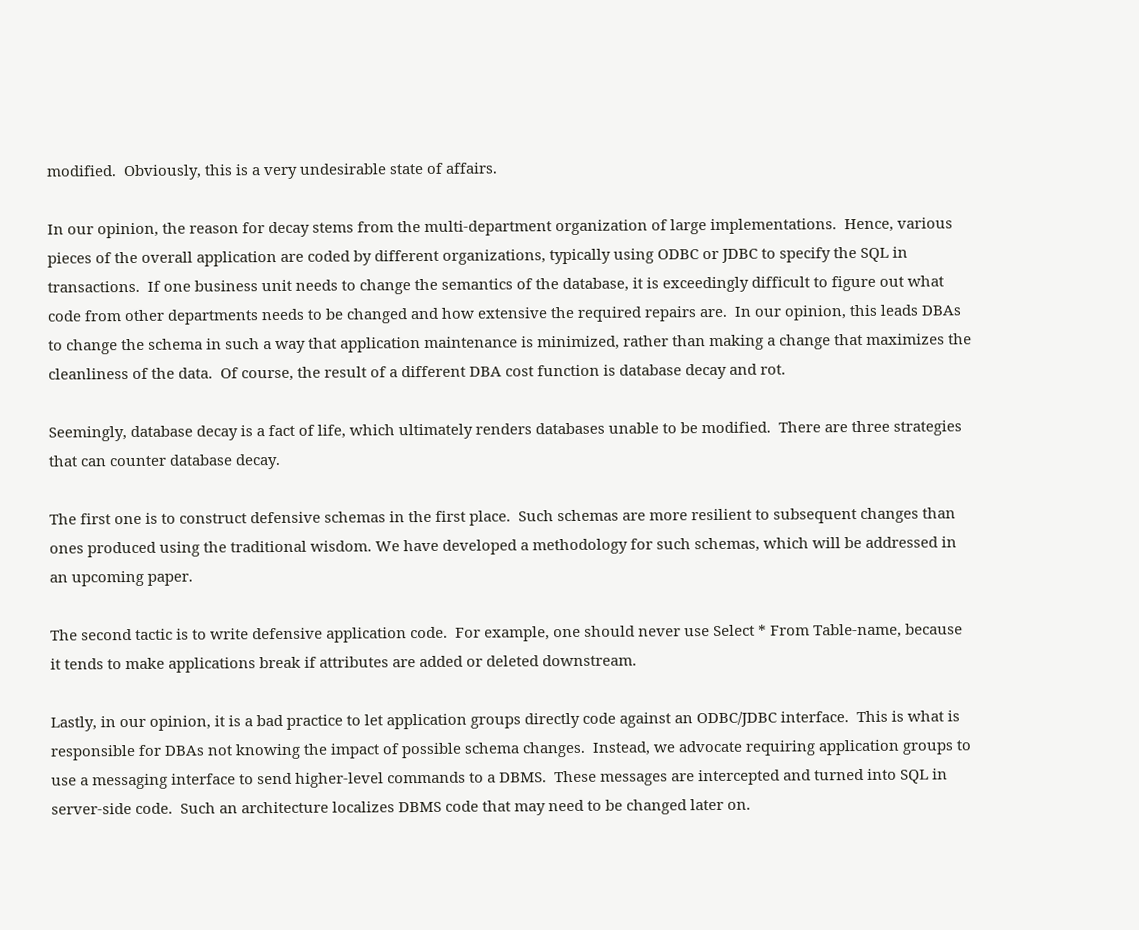modified.  Obviously, this is a very undesirable state of affairs.

In our opinion, the reason for decay stems from the multi-department organization of large implementations.  Hence, various pieces of the overall application are coded by different organizations, typically using ODBC or JDBC to specify the SQL in transactions.  If one business unit needs to change the semantics of the database, it is exceedingly difficult to figure out what code from other departments needs to be changed and how extensive the required repairs are.  In our opinion, this leads DBAs to change the schema in such a way that application maintenance is minimized, rather than making a change that maximizes the cleanliness of the data.  Of course, the result of a different DBA cost function is database decay and rot.

Seemingly, database decay is a fact of life, which ultimately renders databases unable to be modified.  There are three strategies that can counter database decay.

The first one is to construct defensive schemas in the first place.  Such schemas are more resilient to subsequent changes than ones produced using the traditional wisdom. We have developed a methodology for such schemas, which will be addressed in an upcoming paper.

The second tactic is to write defensive application code.  For example, one should never use Select * From Table-name, because it tends to make applications break if attributes are added or deleted downstream.

Lastly, in our opinion, it is a bad practice to let application groups directly code against an ODBC/JDBC interface.  This is what is responsible for DBAs not knowing the impact of possible schema changes.  Instead, we advocate requiring application groups to use a messaging interface to send higher-level commands to a DBMS.  These messages are intercepted and turned into SQL in server-side code.  Such an architecture localizes DBMS code that may need to be changed later on.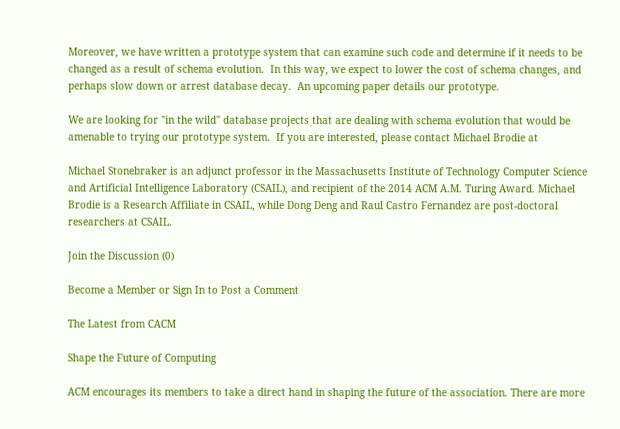Moreover, we have written a prototype system that can examine such code and determine if it needs to be changed as a result of schema evolution.  In this way, we expect to lower the cost of schema changes, and perhaps slow down or arrest database decay.  An upcoming paper details our prototype.

We are looking for "in the wild" database projects that are dealing with schema evolution that would be amenable to trying our prototype system.  If you are interested, please contact Michael Brodie at

Michael Stonebraker is an adjunct professor in the Massachusetts Institute of Technology Computer Science and Artificial Intelligence Laboratory (CSAIL), and recipient of the 2014 ACM A.M. Turing Award. Michael Brodie is a Research Affiliate in CSAIL, while Dong Deng and Raul Castro Fernandez are post-doctoral researchers at CSAIL.

Join the Discussion (0)

Become a Member or Sign In to Post a Comment

The Latest from CACM

Shape the Future of Computing

ACM encourages its members to take a direct hand in shaping the future of the association. There are more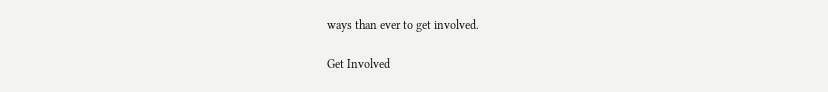ways than ever to get involved.

Get Involved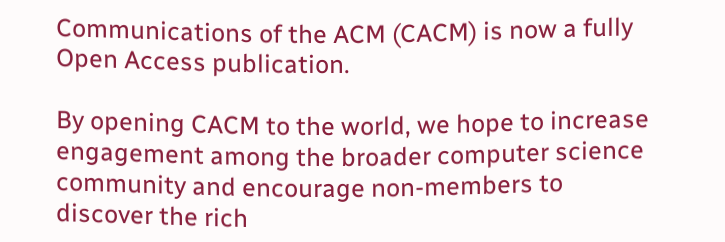Communications of the ACM (CACM) is now a fully Open Access publication.

By opening CACM to the world, we hope to increase engagement among the broader computer science community and encourage non-members to discover the rich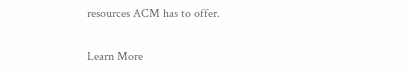resources ACM has to offer.

Learn More